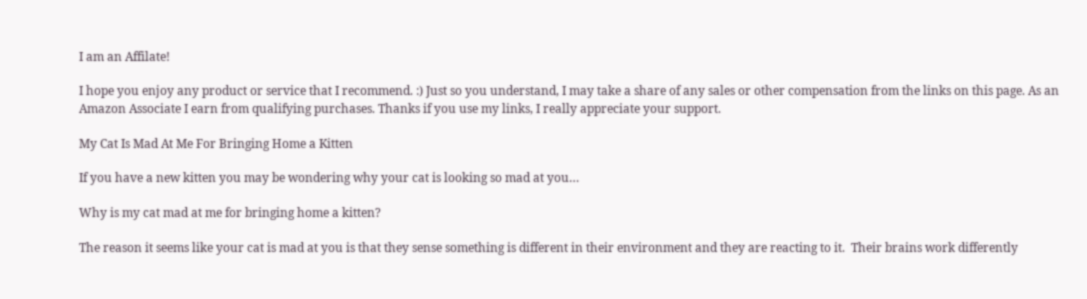I am an Affilate!

I hope you enjoy any product or service that I recommend. :) Just so you understand, I may take a share of any sales or other compensation from the links on this page. As an Amazon Associate I earn from qualifying purchases. Thanks if you use my links, I really appreciate your support.

My Cat Is Mad At Me For Bringing Home a Kitten

If you have a new kitten you may be wondering why your cat is looking so mad at you…

Why is my cat mad at me for bringing home a kitten?

The reason it seems like your cat is mad at you is that they sense something is different in their environment and they are reacting to it.  Their brains work differently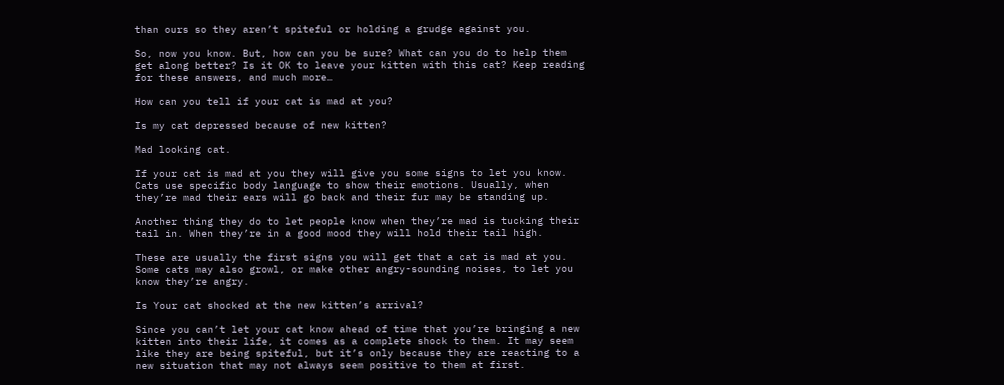than ours so they aren’t spiteful or holding a grudge against you.

So, now you know. But, how can you be sure? What can you do to help them get along better? Is it OK to leave your kitten with this cat? Keep reading for these answers, and much more…

How can you tell if your cat is mad at you?

Is my cat depressed because of new kitten?

Mad looking cat.

If your cat is mad at you they will give you some signs to let you know. Cats use specific body language to show their emotions. Usually, when they’re mad their ears will go back and their fur may be standing up.

Another thing they do to let people know when they’re mad is tucking their tail in. When they’re in a good mood they will hold their tail high.

These are usually the first signs you will get that a cat is mad at you. Some cats may also growl, or make other angry-sounding noises, to let you know they’re angry.

Is Your cat shocked at the new kitten’s arrival?

Since you can’t let your cat know ahead of time that you’re bringing a new kitten into their life, it comes as a complete shock to them. It may seem like they are being spiteful, but it’s only because they are reacting to a new situation that may not always seem positive to them at first.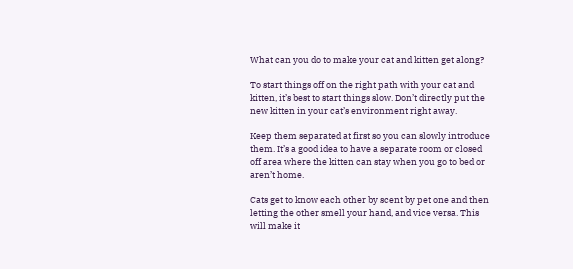What can you do to make your cat and kitten get along?

To start things off on the right path with your cat and kitten, it’s best to start things slow. Don’t directly put the new kitten in your cat’s environment right away.

Keep them separated at first so you can slowly introduce them. It’s a good idea to have a separate room or closed off area where the kitten can stay when you go to bed or aren’t home.

Cats get to know each other by scent by pet one and then letting the other smell your hand, and vice versa. This will make it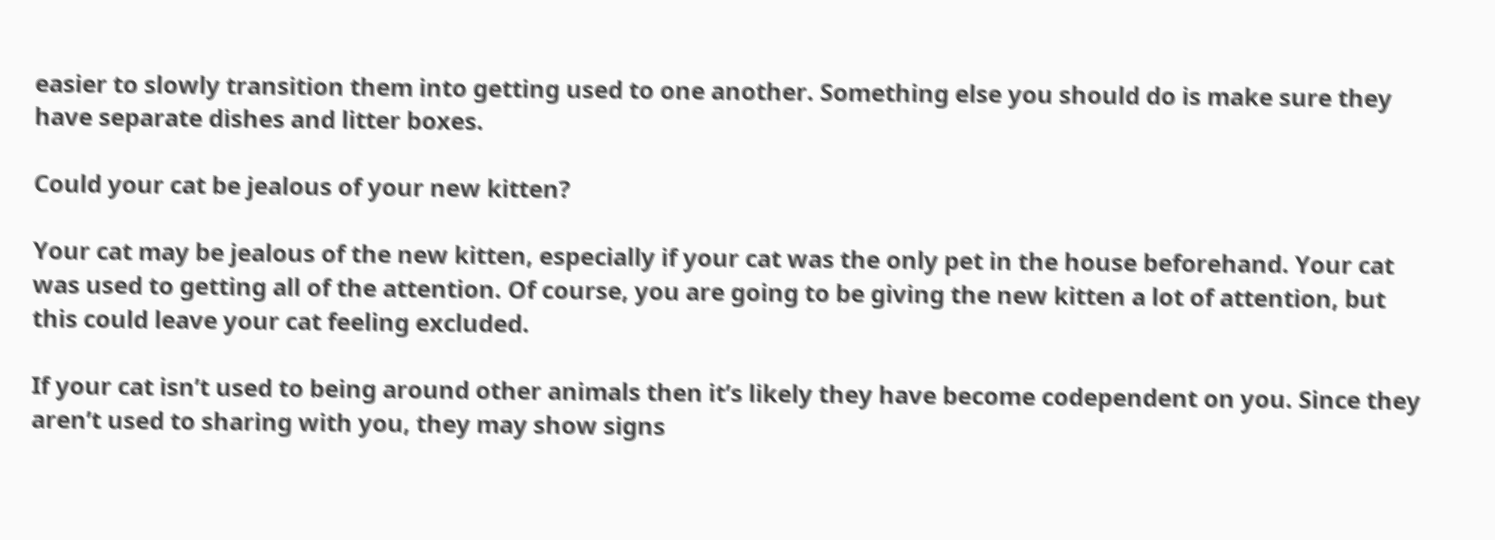easier to slowly transition them into getting used to one another. Something else you should do is make sure they have separate dishes and litter boxes.

Could your cat be jealous of your new kitten?

Your cat may be jealous of the new kitten, especially if your cat was the only pet in the house beforehand. Your cat was used to getting all of the attention. Of course, you are going to be giving the new kitten a lot of attention, but this could leave your cat feeling excluded.

If your cat isn’t used to being around other animals then it’s likely they have become codependent on you. Since they aren’t used to sharing with you, they may show signs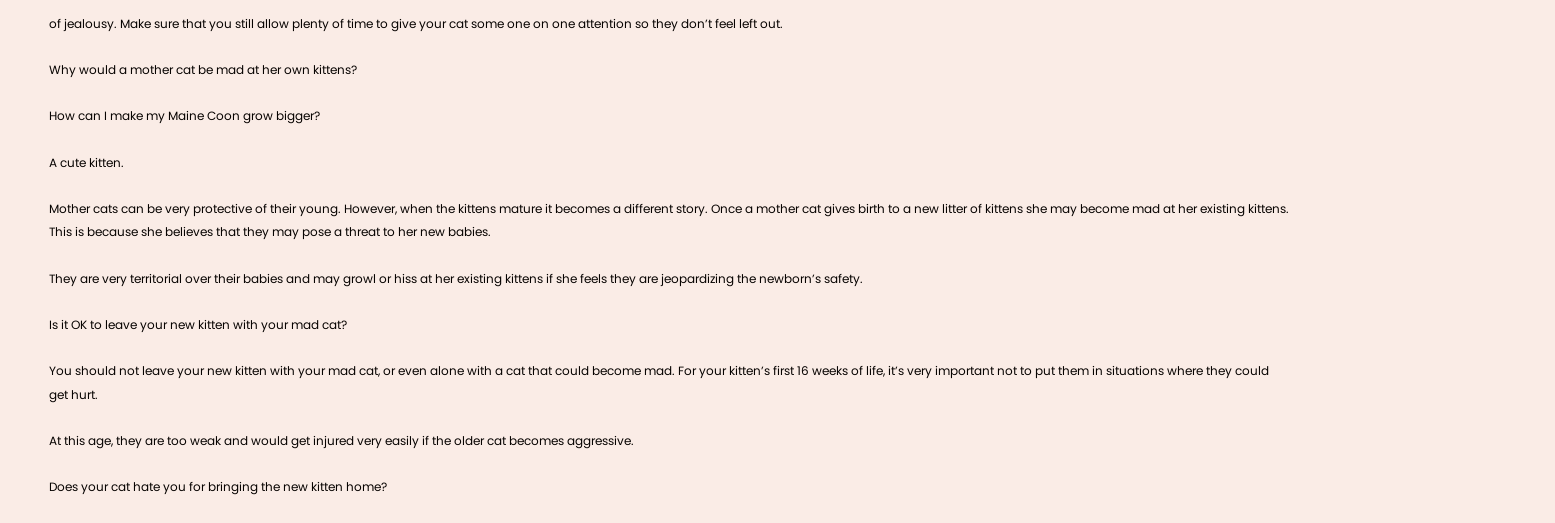of jealousy. Make sure that you still allow plenty of time to give your cat some one on one attention so they don’t feel left out.

Why would a mother cat be mad at her own kittens?

How can I make my Maine Coon grow bigger?

A cute kitten.

Mother cats can be very protective of their young. However, when the kittens mature it becomes a different story. Once a mother cat gives birth to a new litter of kittens she may become mad at her existing kittens. This is because she believes that they may pose a threat to her new babies.

They are very territorial over their babies and may growl or hiss at her existing kittens if she feels they are jeopardizing the newborn’s safety.

Is it OK to leave your new kitten with your mad cat?

You should not leave your new kitten with your mad cat, or even alone with a cat that could become mad. For your kitten’s first 16 weeks of life, it’s very important not to put them in situations where they could get hurt.

At this age, they are too weak and would get injured very easily if the older cat becomes aggressive.

Does your cat hate you for bringing the new kitten home?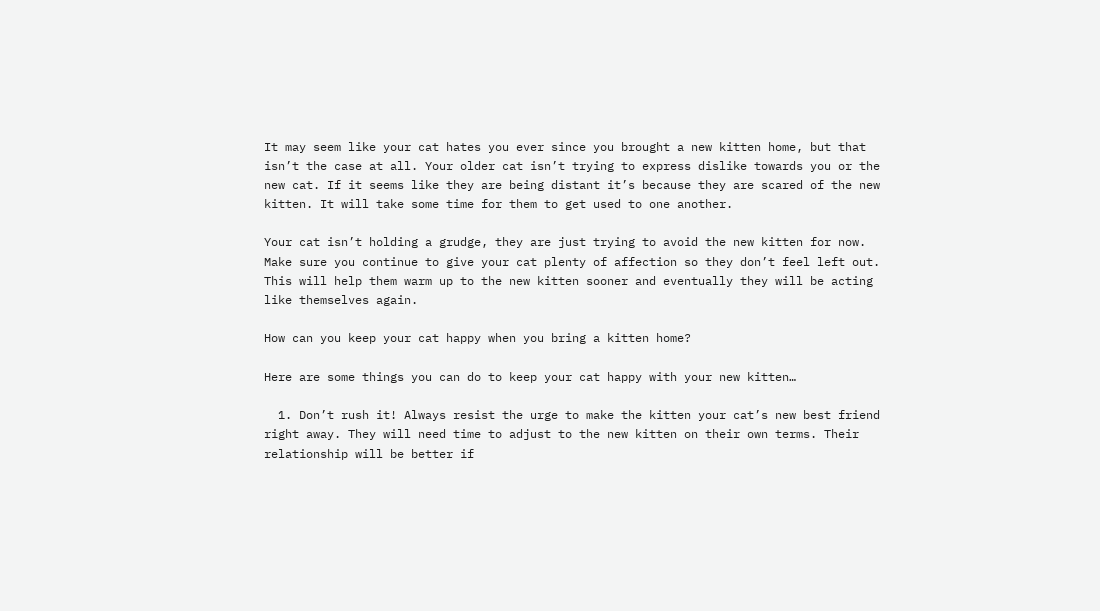It may seem like your cat hates you ever since you brought a new kitten home, but that isn’t the case at all. Your older cat isn’t trying to express dislike towards you or the new cat. If it seems like they are being distant it’s because they are scared of the new kitten. It will take some time for them to get used to one another.

Your cat isn’t holding a grudge, they are just trying to avoid the new kitten for now. Make sure you continue to give your cat plenty of affection so they don’t feel left out. This will help them warm up to the new kitten sooner and eventually they will be acting like themselves again.

How can you keep your cat happy when you bring a kitten home?

Here are some things you can do to keep your cat happy with your new kitten…

  1. Don’t rush it! Always resist the urge to make the kitten your cat’s new best friend right away. They will need time to adjust to the new kitten on their own terms. Their relationship will be better if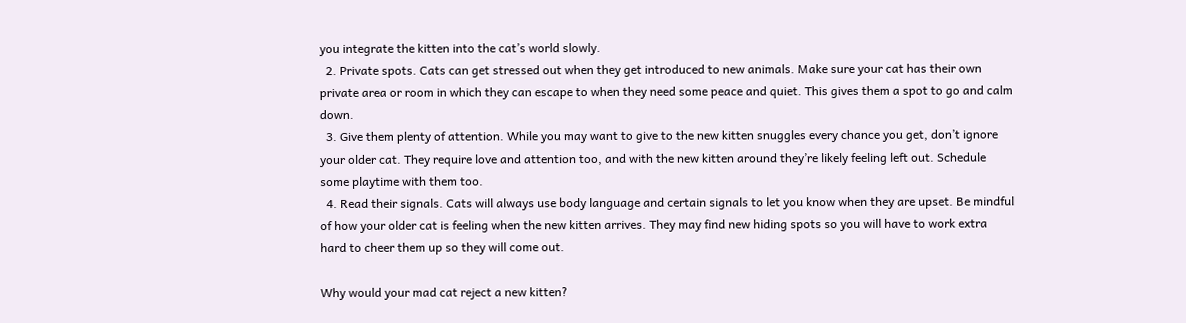you integrate the kitten into the cat’s world slowly.
  2. Private spots. Cats can get stressed out when they get introduced to new animals. Make sure your cat has their own private area or room in which they can escape to when they need some peace and quiet. This gives them a spot to go and calm down.
  3. Give them plenty of attention. While you may want to give to the new kitten snuggles every chance you get, don’t ignore your older cat. They require love and attention too, and with the new kitten around they’re likely feeling left out. Schedule some playtime with them too.
  4. Read their signals. Cats will always use body language and certain signals to let you know when they are upset. Be mindful of how your older cat is feeling when the new kitten arrives. They may find new hiding spots so you will have to work extra hard to cheer them up so they will come out.

Why would your mad cat reject a new kitten?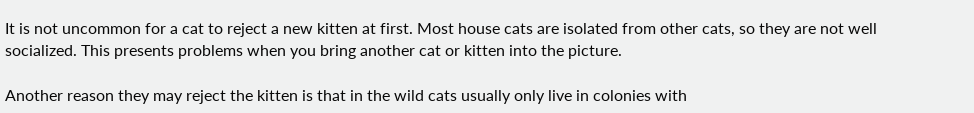It is not uncommon for a cat to reject a new kitten at first. Most house cats are isolated from other cats, so they are not well socialized. This presents problems when you bring another cat or kitten into the picture.

Another reason they may reject the kitten is that in the wild cats usually only live in colonies with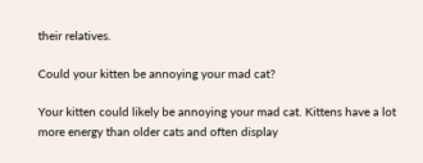their relatives.

Could your kitten be annoying your mad cat?

Your kitten could likely be annoying your mad cat. Kittens have a lot more energy than older cats and often display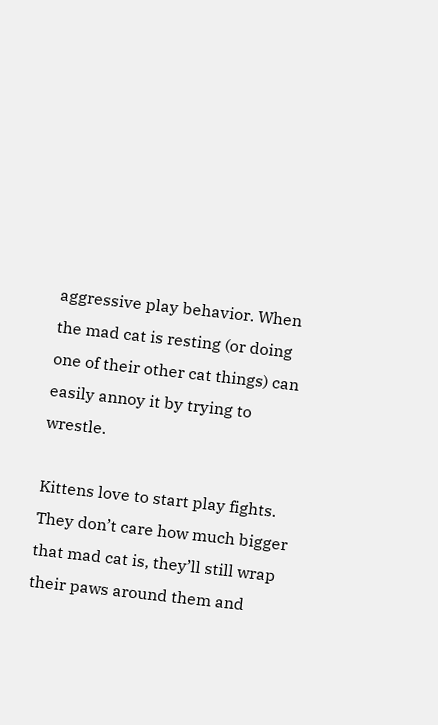aggressive play behavior. When the mad cat is resting (or doing one of their other cat things) can easily annoy it by trying to wrestle.

Kittens love to start play fights. They don’t care how much bigger that mad cat is, they’ll still wrap their paws around them and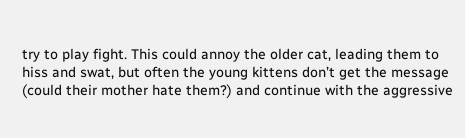try to play fight. This could annoy the older cat, leading them to hiss and swat, but often the young kittens don’t get the message (could their mother hate them?) and continue with the aggressive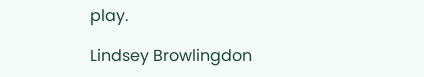play.

Lindsey Browlingdon